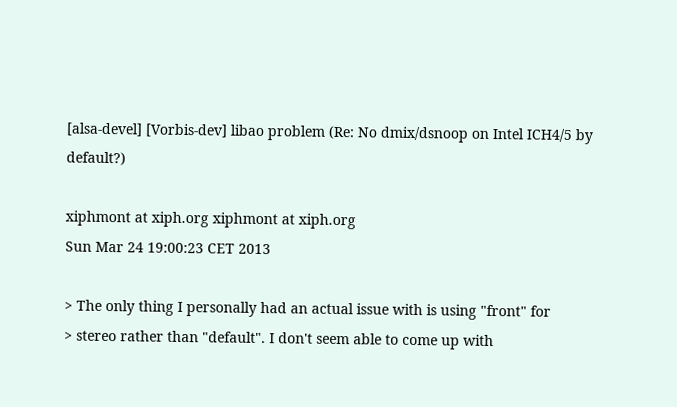[alsa-devel] [Vorbis-dev] libao problem (Re: No dmix/dsnoop on Intel ICH4/5 by default?)

xiphmont at xiph.org xiphmont at xiph.org
Sun Mar 24 19:00:23 CET 2013

> The only thing I personally had an actual issue with is using "front" for
> stereo rather than "default". I don't seem able to come up with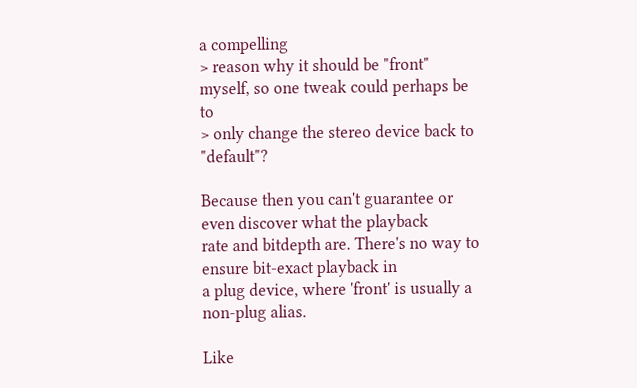a compelling
> reason why it should be "front" myself, so one tweak could perhaps be to
> only change the stereo device back to "default"?

Because then you can't guarantee or even discover what the playback
rate and bitdepth are. There's no way to ensure bit-exact playback in
a plug device, where 'front' is usually a non-plug alias.

Like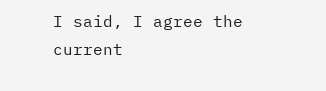I said, I agree the current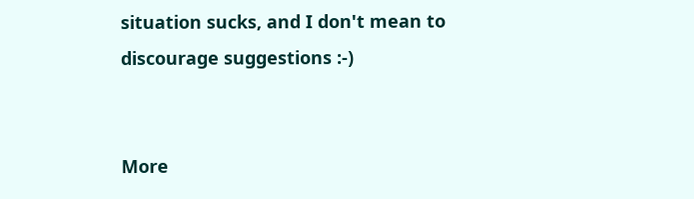situation sucks, and I don't mean to
discourage suggestions :-)


More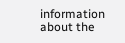information about the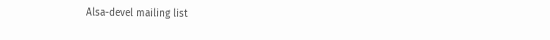Alsa-devel mailing list